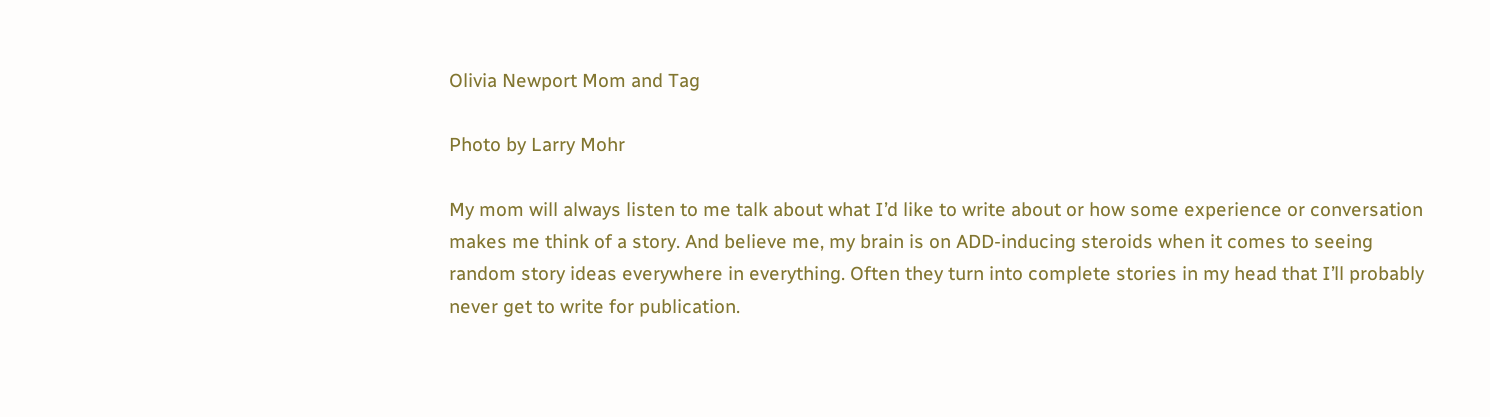Olivia Newport Mom and Tag

Photo by Larry Mohr

My mom will always listen to me talk about what I’d like to write about or how some experience or conversation makes me think of a story. And believe me, my brain is on ADD-inducing steroids when it comes to seeing random story ideas everywhere in everything. Often they turn into complete stories in my head that I’ll probably never get to write for publication.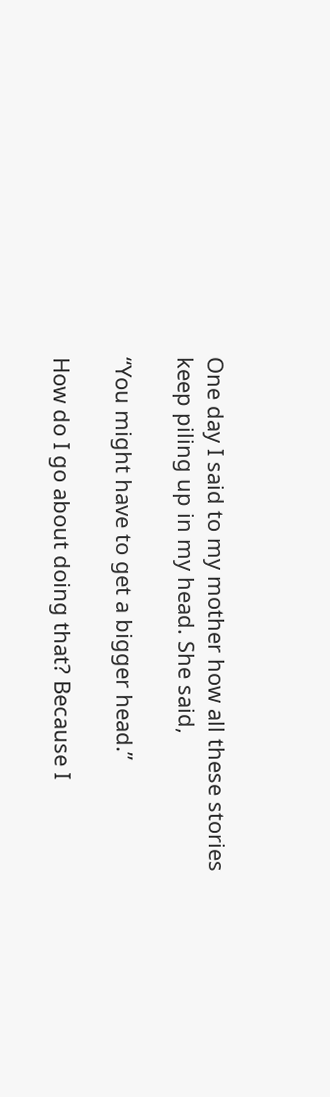One day I said to my mother how all these stories keep piling up in my head. She said,

“You might have to get a bigger head.”

How do I go about doing that? Because I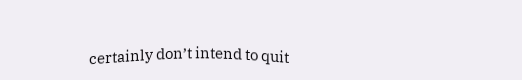certainly don’t intend to quit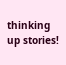thinking up stories!